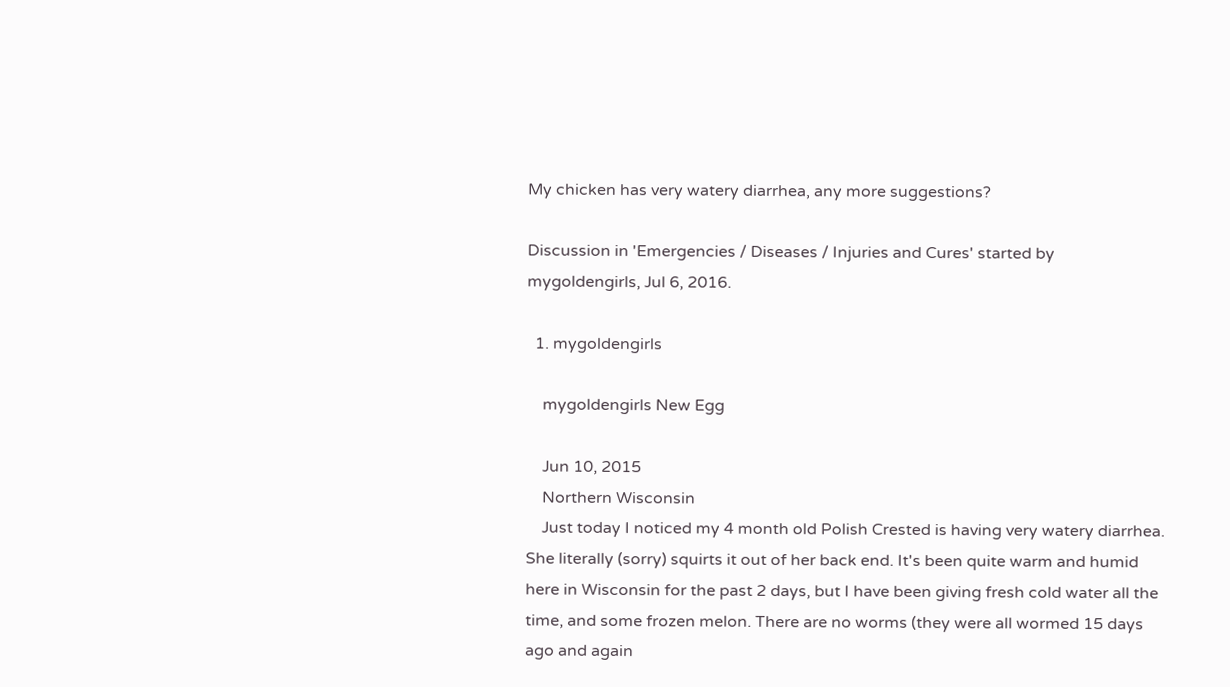My chicken has very watery diarrhea, any more suggestions?

Discussion in 'Emergencies / Diseases / Injuries and Cures' started by mygoldengirls, Jul 6, 2016.

  1. mygoldengirls

    mygoldengirls New Egg

    Jun 10, 2015
    Northern Wisconsin
    Just today I noticed my 4 month old Polish Crested is having very watery diarrhea. She literally (sorry) squirts it out of her back end. It's been quite warm and humid here in Wisconsin for the past 2 days, but I have been giving fresh cold water all the time, and some frozen melon. There are no worms (they were all wormed 15 days ago and again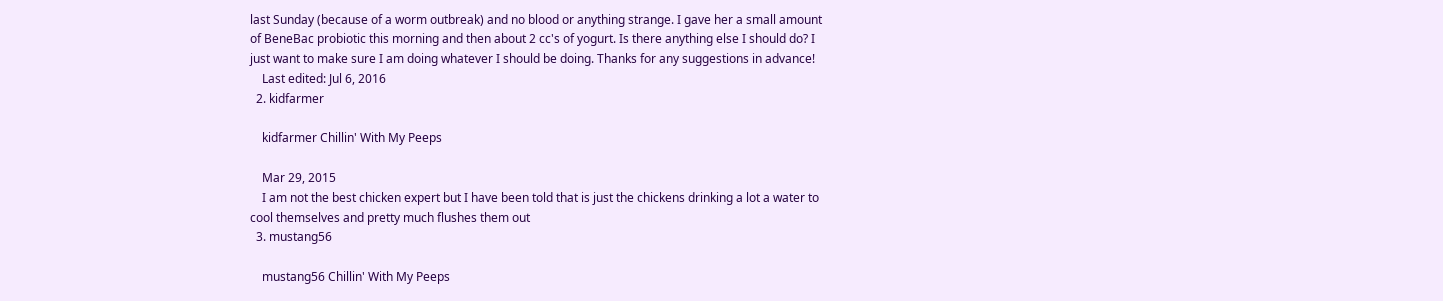last Sunday (because of a worm outbreak) and no blood or anything strange. I gave her a small amount of BeneBac probiotic this morning and then about 2 cc's of yogurt. Is there anything else I should do? I just want to make sure I am doing whatever I should be doing. Thanks for any suggestions in advance!
    Last edited: Jul 6, 2016
  2. kidfarmer

    kidfarmer Chillin' With My Peeps

    Mar 29, 2015
    I am not the best chicken expert but I have been told that is just the chickens drinking a lot a water to cool themselves and pretty much flushes them out
  3. mustang56

    mustang56 Chillin' With My Peeps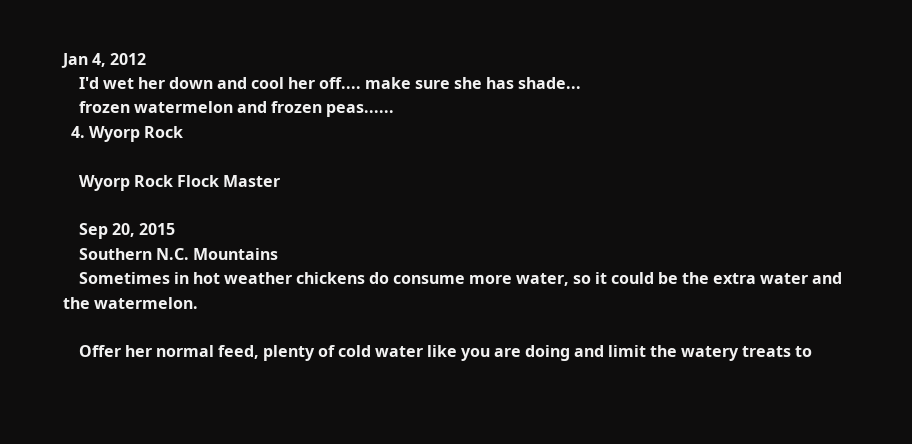Jan 4, 2012
    I'd wet her down and cool her off.... make sure she has shade...
    frozen watermelon and frozen peas......
  4. Wyorp Rock

    Wyorp Rock Flock Master

    Sep 20, 2015
    Southern N.C. Mountains
    Sometimes in hot weather chickens do consume more water, so it could be the extra water and the watermelon.

    Offer her normal feed, plenty of cold water like you are doing and limit the watery treats to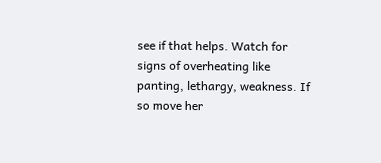see if that helps. Watch for signs of overheating like panting, lethargy, weakness. If so move her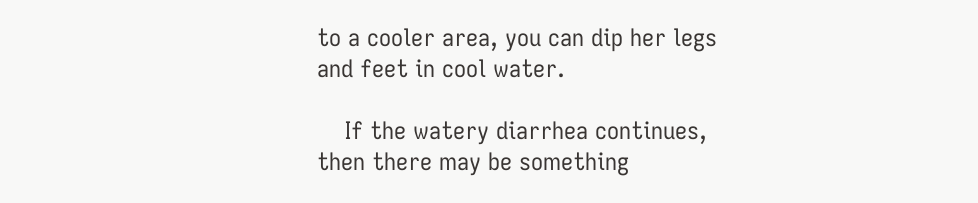to a cooler area, you can dip her legs and feet in cool water.

    If the watery diarrhea continues, then there may be something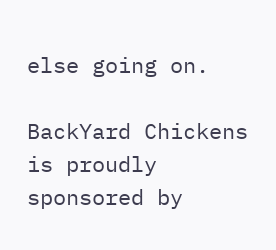else going on.

BackYard Chickens is proudly sponsored by